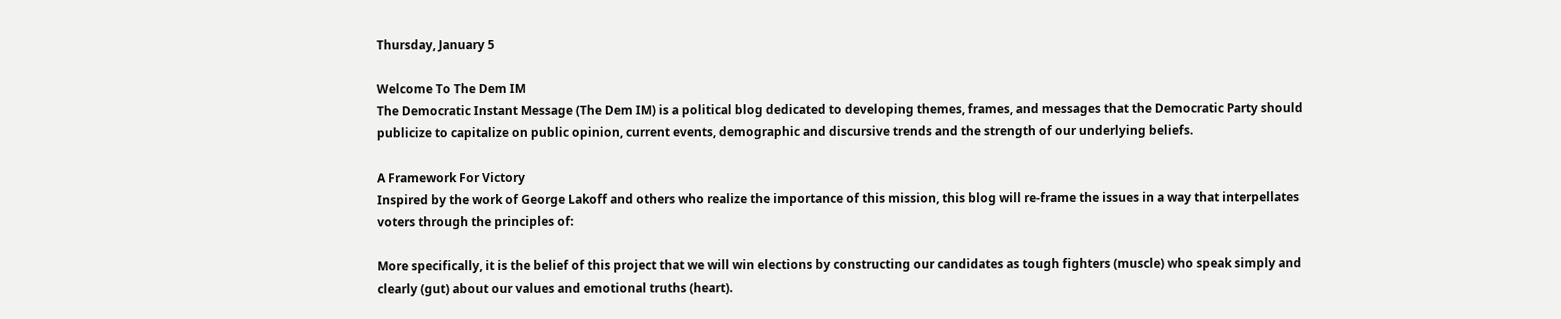Thursday, January 5

Welcome To The Dem IM
The Democratic Instant Message (The Dem IM) is a political blog dedicated to developing themes, frames, and messages that the Democratic Party should publicize to capitalize on public opinion, current events, demographic and discursive trends and the strength of our underlying beliefs.

A Framework For Victory
Inspired by the work of George Lakoff and others who realize the importance of this mission, this blog will re-frame the issues in a way that interpellates voters through the principles of:

More specifically, it is the belief of this project that we will win elections by constructing our candidates as tough fighters (muscle) who speak simply and clearly (gut) about our values and emotional truths (heart).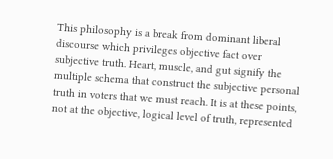This philosophy is a break from dominant liberal discourse which privileges objective fact over subjective truth. Heart, muscle, and gut signify the multiple schema that construct the subjective personal truth in voters that we must reach. It is at these points, not at the objective, logical level of truth, represented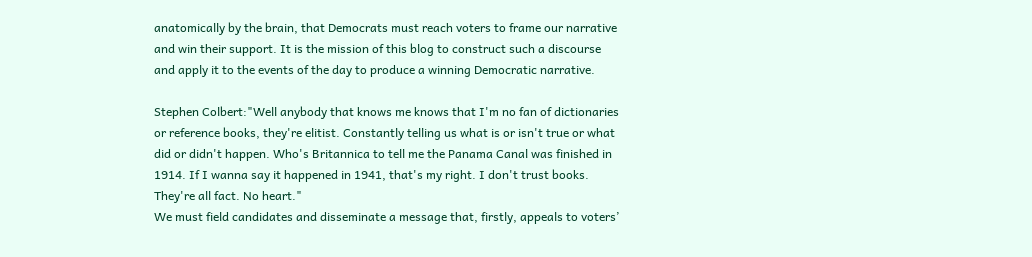anatomically by the brain, that Democrats must reach voters to frame our narrative and win their support. It is the mission of this blog to construct such a discourse and apply it to the events of the day to produce a winning Democratic narrative.

Stephen Colbert:"Well anybody that knows me knows that I'm no fan of dictionaries or reference books, they're elitist. Constantly telling us what is or isn't true or what did or didn't happen. Who's Britannica to tell me the Panama Canal was finished in 1914. If I wanna say it happened in 1941, that's my right. I don't trust books. They're all fact. No heart."
We must field candidates and disseminate a message that, firstly, appeals to voters’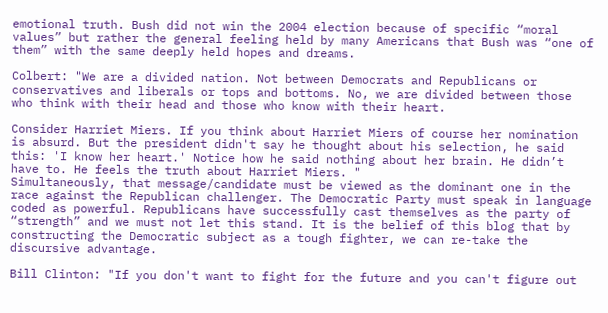emotional truth. Bush did not win the 2004 election because of specific “moral values” but rather the general feeling held by many Americans that Bush was “one of them” with the same deeply held hopes and dreams.

Colbert: "We are a divided nation. Not between Democrats and Republicans or conservatives and liberals or tops and bottoms. No, we are divided between those who think with their head and those who know with their heart.

Consider Harriet Miers. If you think about Harriet Miers of course her nomination is absurd. But the president didn't say he thought about his selection, he said this: 'I know her heart.' Notice how he said nothing about her brain. He didn’t have to. He feels the truth about Harriet Miers. "
Simultaneously, that message/candidate must be viewed as the dominant one in the race against the Republican challenger. The Democratic Party must speak in language coded as powerful. Republicans have successfully cast themselves as the party of “strength” and we must not let this stand. It is the belief of this blog that by constructing the Democratic subject as a tough fighter, we can re-take the discursive advantage.

Bill Clinton: "If you don't want to fight for the future and you can't figure out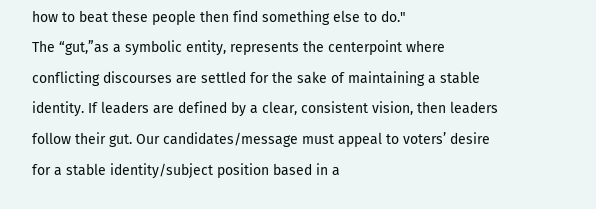how to beat these people then find something else to do."
The “gut,”as a symbolic entity, represents the centerpoint where conflicting discourses are settled for the sake of maintaining a stable identity. If leaders are defined by a clear, consistent vision, then leaders follow their gut. Our candidates/message must appeal to voters’ desire for a stable identity/subject position based in a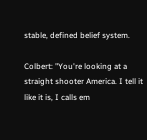stable, defined belief system.

Colbert: "You're looking at a straight shooter America. I tell it like it is, I calls em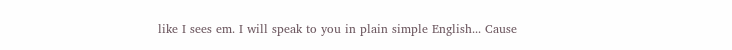like I sees em. I will speak to you in plain simple English... Cause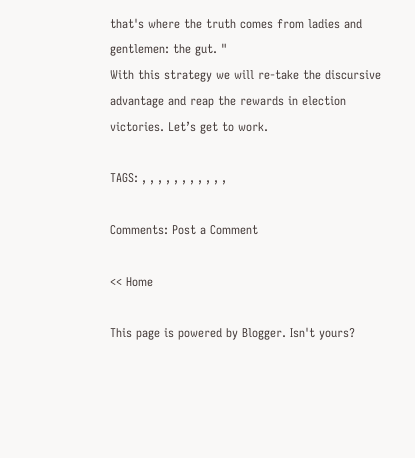that's where the truth comes from ladies and gentlemen: the gut. "
With this strategy we will re-take the discursive advantage and reap the rewards in election victories. Let’s get to work.

TAGS: , , , , , , , , , , ,

Comments: Post a Comment

<< Home

This page is powered by Blogger. Isn't yours?